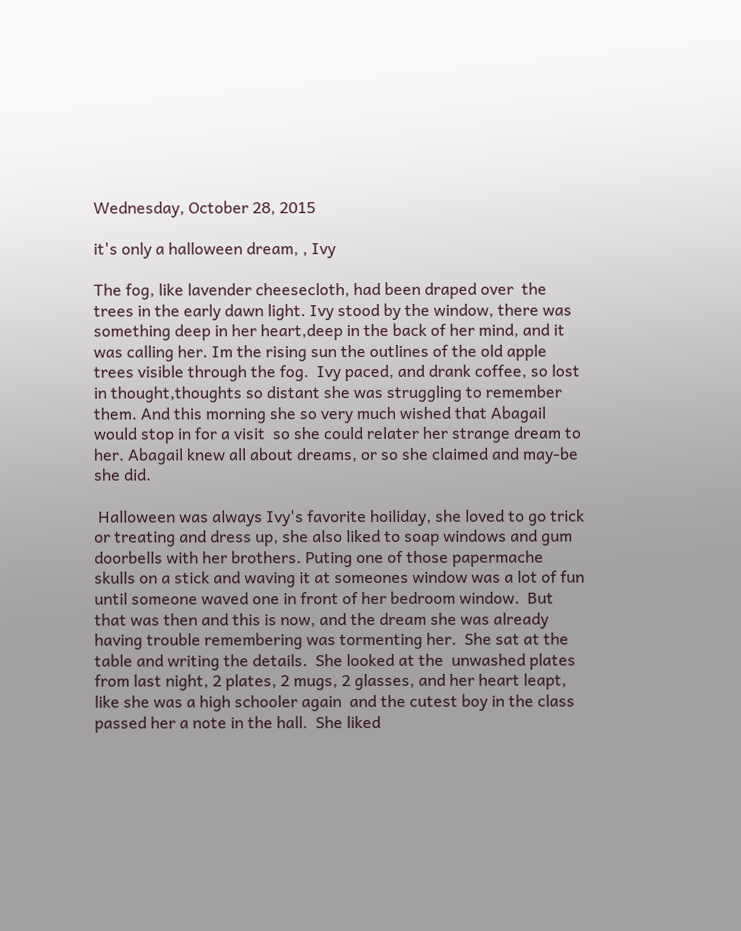Wednesday, October 28, 2015

it's only a halloween dream, , Ivy

The fog, like lavender cheesecloth, had been draped over  the trees in the early dawn light. Ivy stood by the window, there was something deep in her heart,deep in the back of her mind, and it was calling her. Im the rising sun the outlines of the old apple trees visible through the fog.  Ivy paced, and drank coffee, so lost in thought,thoughts so distant she was struggling to remember them. And this morning she so very much wished that Abagail would stop in for a visit  so she could relater her strange dream to her. Abagail knew all about dreams, or so she claimed and may-be she did.

 Halloween was always Ivy's favorite hoiliday, she loved to go trick or treating and dress up, she also liked to soap windows and gum doorbells with her brothers. Puting one of those papermache skulls on a stick and waving it at someones window was a lot of fun until someone waved one in front of her bedroom window.  But that was then and this is now, and the dream she was already having trouble remembering was tormenting her.  She sat at the table and writing the details.  She looked at the  unwashed plates from last night, 2 plates, 2 mugs, 2 glasses, and her heart leapt, like she was a high schooler again  and the cutest boy in the class passed her a note in the hall.  She liked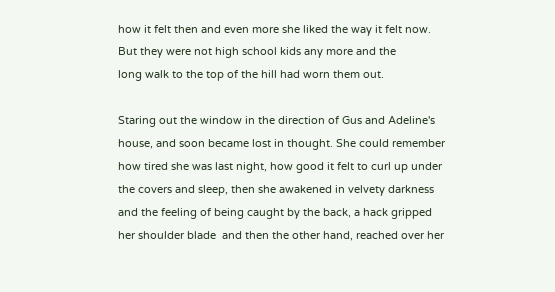how it felt then and even more she liked the way it felt now. But they were not high school kids any more and the
long walk to the top of the hill had worn them out.

Staring out the window in the direction of Gus and Adeline's house, and soon became lost in thought. She could remember how tired she was last night, how good it felt to curl up under the covers and sleep, then she awakened in velvety darkness and the feeling of being caught by the back, a hack gripped her shoulder blade  and then the other hand, reached over her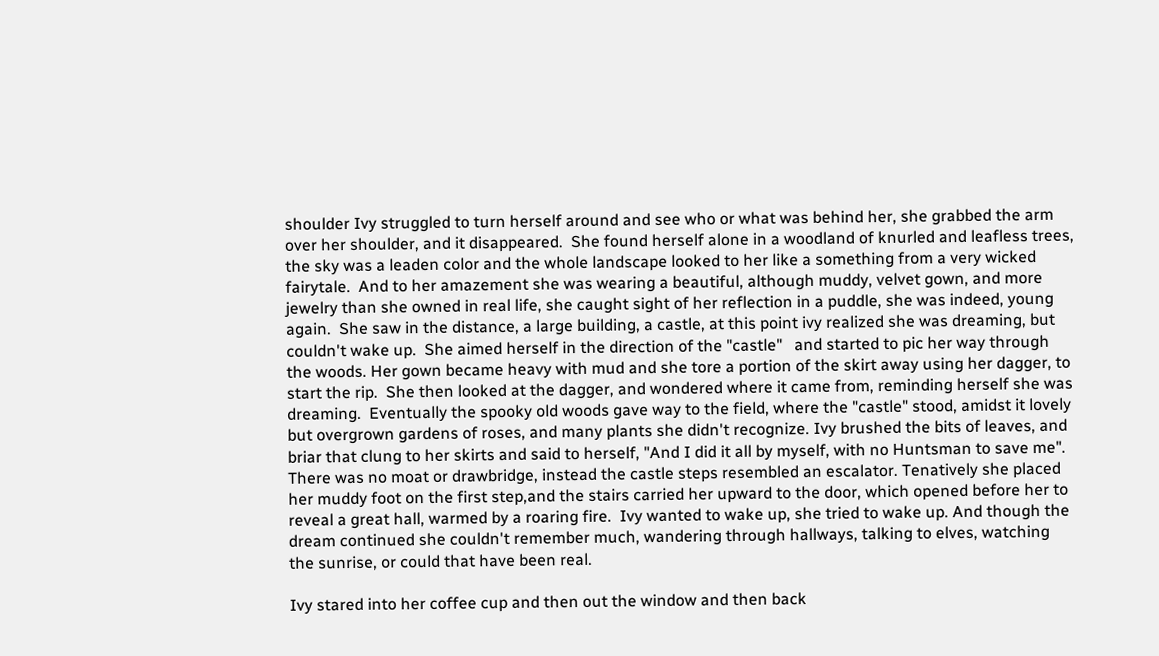shoulder Ivy struggled to turn herself around and see who or what was behind her, she grabbed the arm over her shoulder, and it disappeared.  She found herself alone in a woodland of knurled and leafless trees, the sky was a leaden color and the whole landscape looked to her like a something from a very wicked fairytale.  And to her amazement she was wearing a beautiful, although muddy, velvet gown, and more jewelry than she owned in real life, she caught sight of her reflection in a puddle, she was indeed, young again.  She saw in the distance, a large building, a castle, at this point ivy realized she was dreaming, but couldn't wake up.  She aimed herself in the direction of the "castle"   and started to pic her way through the woods. Her gown became heavy with mud and she tore a portion of the skirt away using her dagger, to start the rip.  She then looked at the dagger, and wondered where it came from, reminding herself she was dreaming.  Eventually the spooky old woods gave way to the field, where the "castle" stood, amidst it lovely but overgrown gardens of roses, and many plants she didn't recognize. Ivy brushed the bits of leaves, and briar that clung to her skirts and said to herself, "And I did it all by myself, with no Huntsman to save me".
There was no moat or drawbridge, instead the castle steps resembled an escalator. Tenatively she placed her muddy foot on the first step,and the stairs carried her upward to the door, which opened before her to reveal a great hall, warmed by a roaring fire.  Ivy wanted to wake up, she tried to wake up. And though the dream continued she couldn't remember much, wandering through hallways, talking to elves, watching the sunrise, or could that have been real.

Ivy stared into her coffee cup and then out the window and then back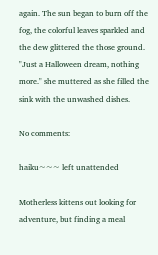again. The sun began to burn off the fog, the colorful leaves sparkled and the dew glittered the those ground. "Just a Halloween dream, nothing more." she muttered as she filled the sink with the unwashed dishes.

No comments:

haiku~~~ left unattended

Motherless kittens out looking for adventure, but finding a meal